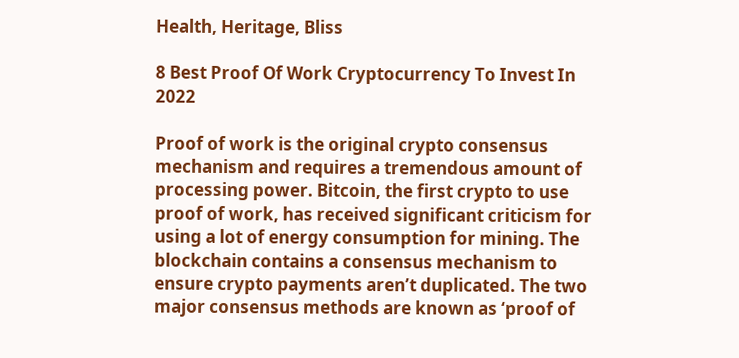Health, Heritage, Bliss

8 Best Proof Of Work Cryptocurrency To Invest In 2022

Proof of work is the original crypto consensus mechanism and requires a tremendous amount of processing power. Bitcoin, the first crypto to use proof of work, has received significant criticism for using a lot of energy consumption for mining. The blockchain contains a consensus mechanism to ensure crypto payments aren’t duplicated. The two major consensus methods are known as ‘proof of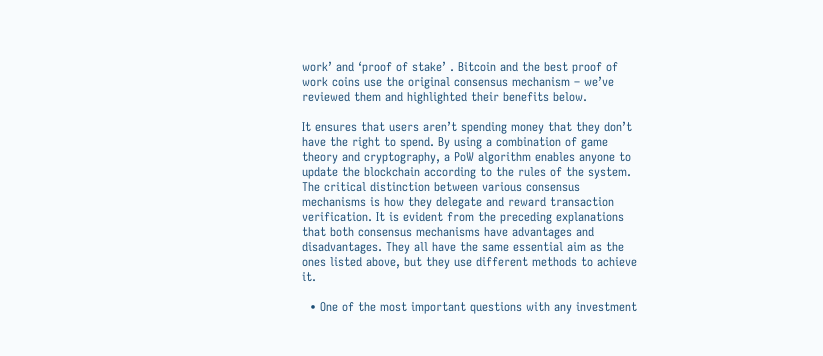work’ and ‘proof of stake’ . Bitcoin and the best proof of work coins use the original consensus mechanism – we’ve reviewed them and highlighted their benefits below.

It ensures that users aren’t spending money that they don’t have the right to spend. By using a combination of game theory and cryptography, a PoW algorithm enables anyone to update the blockchain according to the rules of the system. The critical distinction between various consensus mechanisms is how they delegate and reward transaction verification. It is evident from the preceding explanations that both consensus mechanisms have advantages and disadvantages. They all have the same essential aim as the ones listed above, but they use different methods to achieve it.

  • One of the most important questions with any investment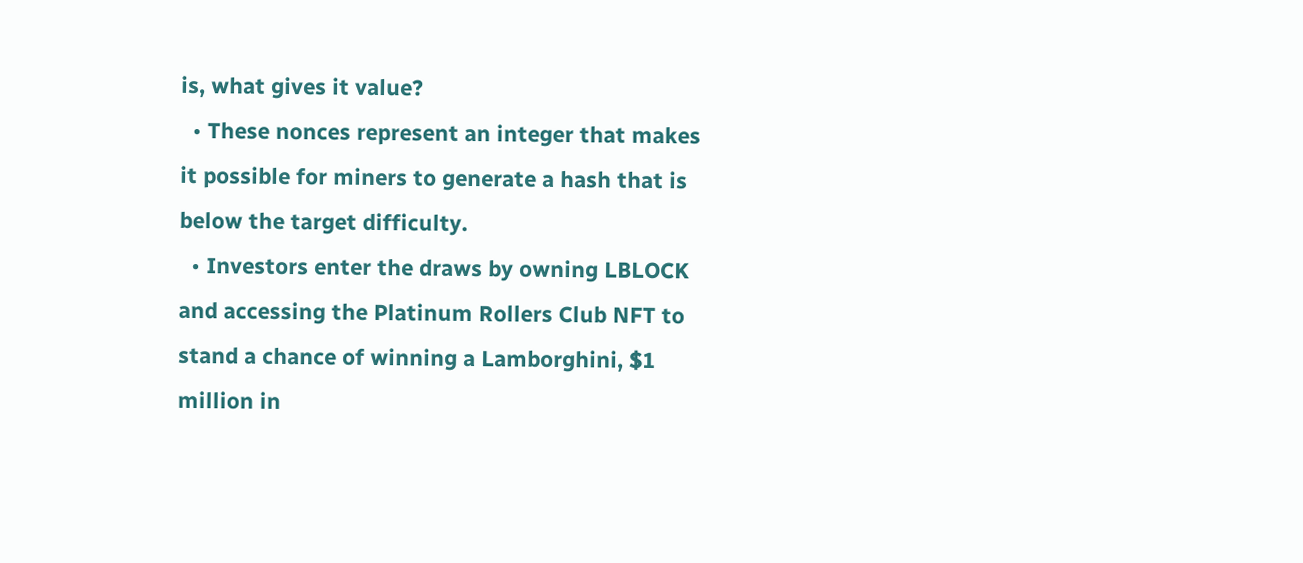is, what gives it value?
  • These nonces represent an integer that makes it possible for miners to generate a hash that is below the target difficulty.
  • Investors enter the draws by owning LBLOCK and accessing the Platinum Rollers Club NFT to stand a chance of winning a Lamborghini, $1 million in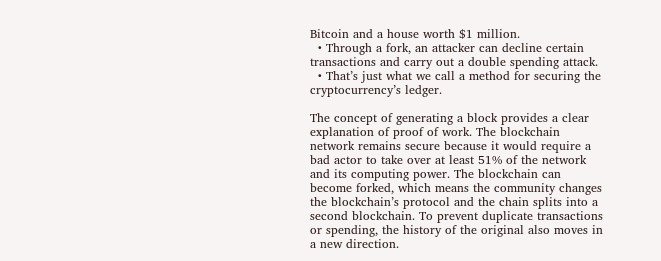Bitcoin and a house worth $1 million.
  • Through a fork, an attacker can decline certain transactions and carry out a double spending attack.
  • That’s just what we call a method for securing the cryptocurrency’s ledger.

The concept of generating a block provides a clear explanation of proof of work. The blockchain network remains secure because it would require a bad actor to take over at least 51% of the network and its computing power. The blockchain can become forked, which means the community changes the blockchain’s protocol and the chain splits into a second blockchain. To prevent duplicate transactions or spending, the history of the original also moves in a new direction.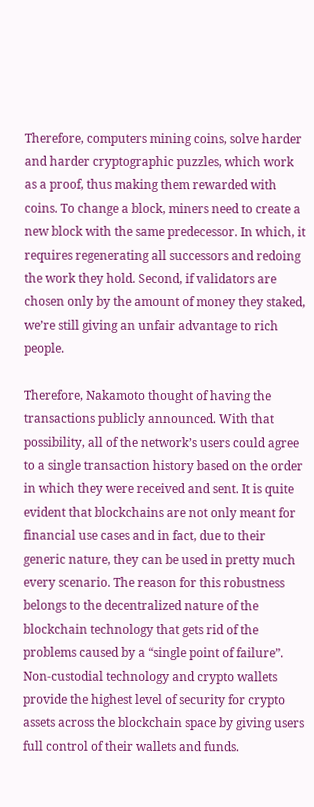Therefore, computers mining coins, solve harder and harder cryptographic puzzles, which work as a proof, thus making them rewarded with coins. To change a block, miners need to create a new block with the same predecessor. In which, it requires regenerating all successors and redoing the work they hold. Second, if validators are chosen only by the amount of money they staked, we’re still giving an unfair advantage to rich people.

Therefore, Nakamoto thought of having the transactions publicly announced. With that possibility, all of the network’s users could agree to a single transaction history based on the order in which they were received and sent. It is quite evident that blockchains are not only meant for financial use cases and in fact, due to their generic nature, they can be used in pretty much every scenario. The reason for this robustness belongs to the decentralized nature of the blockchain technology that gets rid of the problems caused by a “single point of failure”. Non-custodial technology and crypto wallets provide the highest level of security for crypto assets across the blockchain space by giving users full control of their wallets and funds.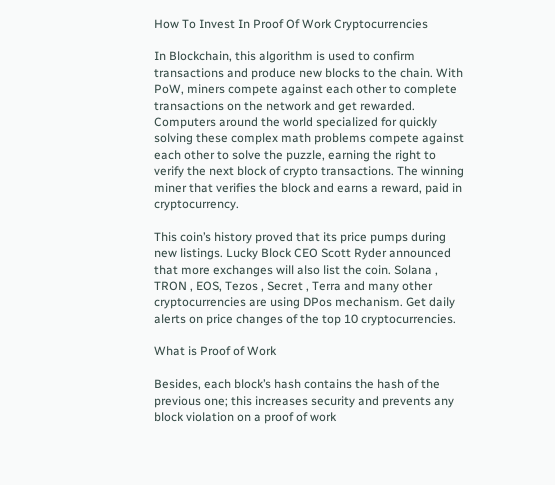How To Invest In Proof Of Work Cryptocurrencies

In Blockchain, this algorithm is used to confirm transactions and produce new blocks to the chain. With PoW, miners compete against each other to complete transactions on the network and get rewarded. Computers around the world specialized for quickly solving these complex math problems compete against each other to solve the puzzle, earning the right to verify the next block of crypto transactions. The winning miner that verifies the block and earns a reward, paid in cryptocurrency.

This coin’s history proved that its price pumps during new listings. Lucky Block CEO Scott Ryder announced that more exchanges will also list the coin. Solana , TRON , EOS, Tezos , Secret , Terra and many other cryptocurrencies are using DPos mechanism. Get daily alerts on price changes of the top 10 cryptocurrencies.

What is Proof of Work

Besides, each block’s hash contains the hash of the previous one; this increases security and prevents any block violation on a proof of work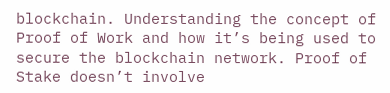blockchain. Understanding the concept of Proof of Work and how it’s being used to secure the blockchain network. Proof of Stake doesn’t involve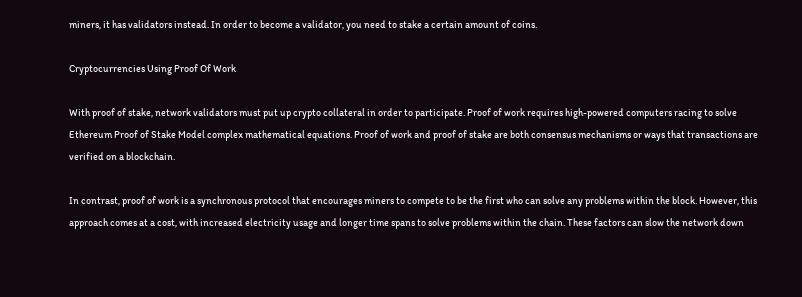miners, it has validators instead. In order to become a validator, you need to stake a certain amount of coins.

Cryptocurrencies Using Proof Of Work

With proof of stake, network validators must put up crypto collateral in order to participate. Proof of work requires high-powered computers racing to solve Ethereum Proof of Stake Model complex mathematical equations. Proof of work and proof of stake are both consensus mechanisms or ways that transactions are verified on a blockchain.

In contrast, proof of work is a synchronous protocol that encourages miners to compete to be the first who can solve any problems within the block. However, this approach comes at a cost, with increased electricity usage and longer time spans to solve problems within the chain. These factors can slow the network down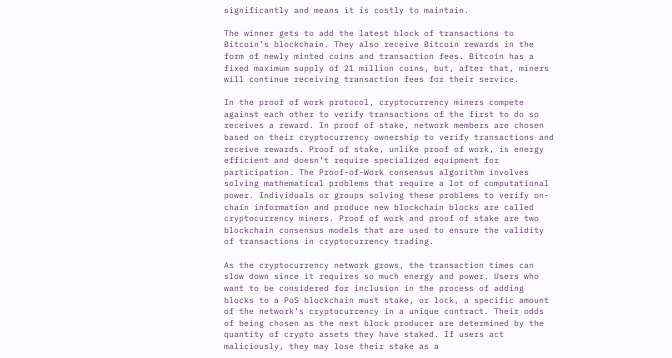significantly and means it is costly to maintain.

The winner gets to add the latest block of transactions to Bitcoin’s blockchain. They also receive Bitcoin rewards in the form of newly minted coins and transaction fees. Bitcoin has a fixed maximum supply of 21 million coins, but, after that, miners will continue receiving transaction fees for their service.

In the proof of work protocol, cryptocurrency miners compete against each other to verify transactions of the first to do so receives a reward. In proof of stake, network members are chosen based on their cryptocurrency ownership to verify transactions and receive rewards. Proof of stake, unlike proof of work, is energy efficient and doesn’t require specialized equipment for participation. The Proof-of-Work consensus algorithm involves solving mathematical problems that require a lot of computational power. Individuals or groups solving these problems to verify on-chain information and produce new blockchain blocks are called cryptocurrency miners. Proof of work and proof of stake are two blockchain consensus models that are used to ensure the validity of transactions in cryptocurrency trading.

As the cryptocurrency network grows, the transaction times can slow down since it requires so much energy and power. Users who want to be considered for inclusion in the process of adding blocks to a PoS blockchain must stake, or lock, a specific amount of the network’s cryptocurrency in a unique contract. Their odds of being chosen as the next block producer are determined by the quantity of crypto assets they have staked. If users act maliciously, they may lose their stake as a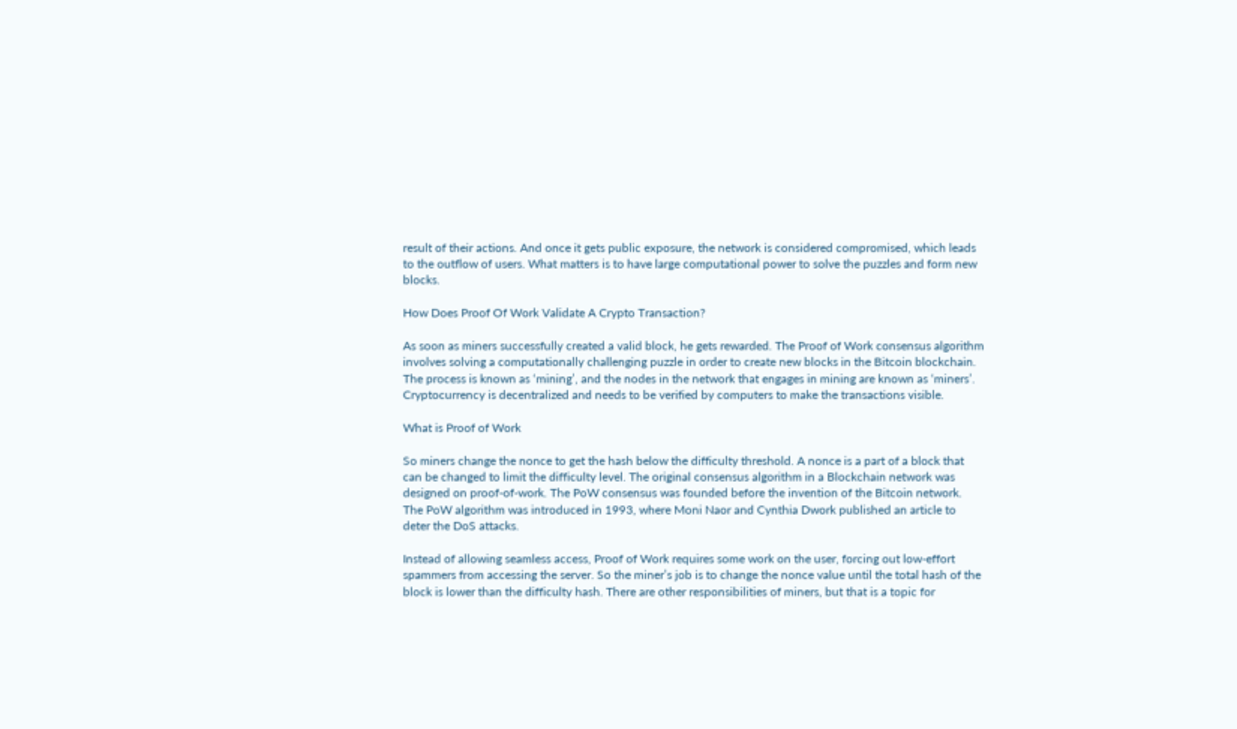result of their actions. And once it gets public exposure, the network is considered compromised, which leads to the outflow of users. What matters is to have large computational power to solve the puzzles and form new blocks.

How Does Proof Of Work Validate A Crypto Transaction?

As soon as miners successfully created a valid block, he gets rewarded. The Proof of Work consensus algorithm involves solving a computationally challenging puzzle in order to create new blocks in the Bitcoin blockchain. The process is known as ‘mining’, and the nodes in the network that engages in mining are known as ‘miners’. Cryptocurrency is decentralized and needs to be verified by computers to make the transactions visible.

What is Proof of Work

So miners change the nonce to get the hash below the difficulty threshold. A nonce is a part of a block that can be changed to limit the difficulty level. The original consensus algorithm in a Blockchain network was designed on proof-of-work. The PoW consensus was founded before the invention of the Bitcoin network. The PoW algorithm was introduced in 1993, where Moni Naor and Cynthia Dwork published an article to deter the DoS attacks.

Instead of allowing seamless access, Proof of Work requires some work on the user, forcing out low-effort spammers from accessing the server. So the miner’s job is to change the nonce value until the total hash of the block is lower than the difficulty hash. There are other responsibilities of miners, but that is a topic for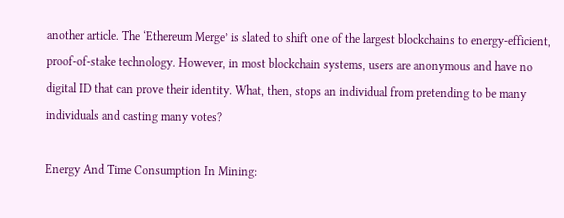another article. The ‘Ethereum Merge’ is slated to shift one of the largest blockchains to energy-efficient, proof-of-stake technology. However, in most blockchain systems, users are anonymous and have no digital ID that can prove their identity. What, then, stops an individual from pretending to be many individuals and casting many votes?

Energy And Time Consumption In Mining: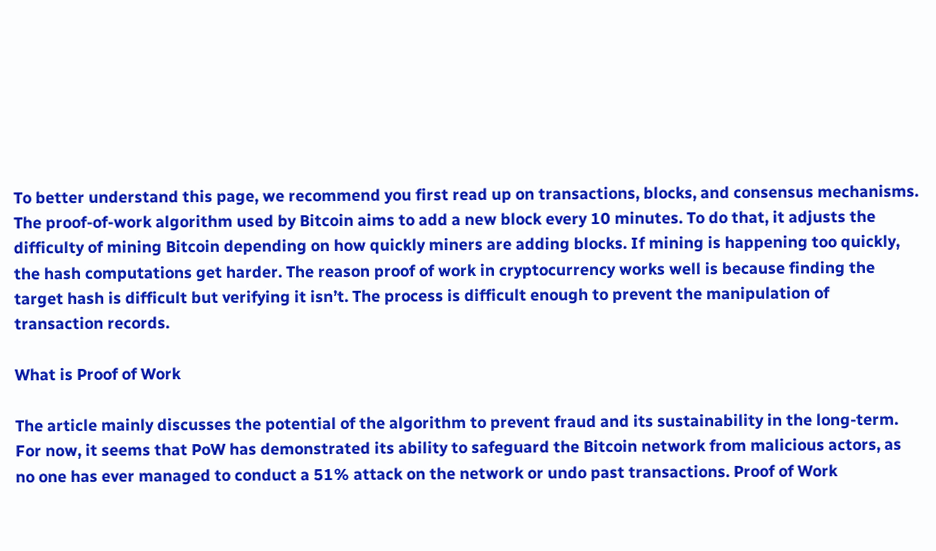To better understand this page, we recommend you first read up on transactions, blocks, and consensus mechanisms. The proof-of-work algorithm used by Bitcoin aims to add a new block every 10 minutes. To do that, it adjusts the difficulty of mining Bitcoin depending on how quickly miners are adding blocks. If mining is happening too quickly, the hash computations get harder. The reason proof of work in cryptocurrency works well is because finding the target hash is difficult but verifying it isn’t. The process is difficult enough to prevent the manipulation of transaction records.

What is Proof of Work

The article mainly discusses the potential of the algorithm to prevent fraud and its sustainability in the long-term. For now, it seems that PoW has demonstrated its ability to safeguard the Bitcoin network from malicious actors, as no one has ever managed to conduct a 51% attack on the network or undo past transactions. Proof of Work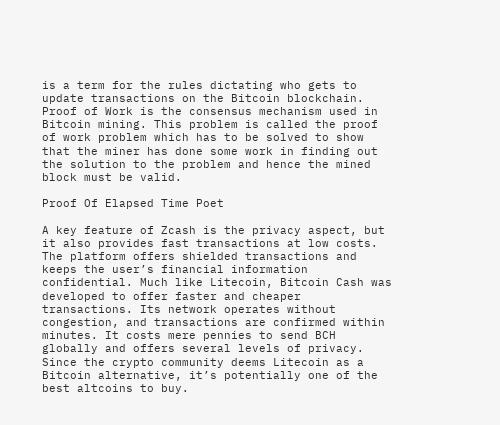is a term for the rules dictating who gets to update transactions on the Bitcoin blockchain. Proof of Work is the consensus mechanism used in Bitcoin mining. This problem is called the proof of work problem which has to be solved to show that the miner has done some work in finding out the solution to the problem and hence the mined block must be valid.

Proof Of Elapsed Time Poet

A key feature of Zcash is the privacy aspect, but it also provides fast transactions at low costs. The platform offers shielded transactions and keeps the user’s financial information confidential. Much like Litecoin, Bitcoin Cash was developed to offer faster and cheaper transactions. Its network operates without congestion, and transactions are confirmed within minutes. It costs mere pennies to send BCH globally and offers several levels of privacy. Since the crypto community deems Litecoin as a Bitcoin alternative, it’s potentially one of the best altcoins to buy.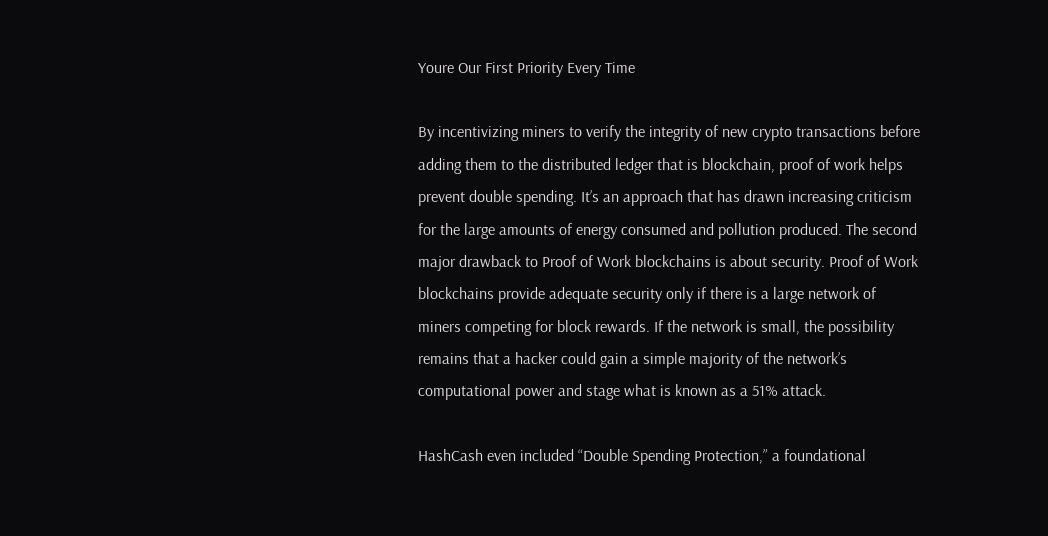Youre Our First Priority Every Time

By incentivizing miners to verify the integrity of new crypto transactions before adding them to the distributed ledger that is blockchain, proof of work helps prevent double spending. It’s an approach that has drawn increasing criticism for the large amounts of energy consumed and pollution produced. The second major drawback to Proof of Work blockchains is about security. Proof of Work blockchains provide adequate security only if there is a large network of miners competing for block rewards. If the network is small, the possibility remains that a hacker could gain a simple majority of the network’s computational power and stage what is known as a 51% attack.

HashCash even included “Double Spending Protection,” a foundational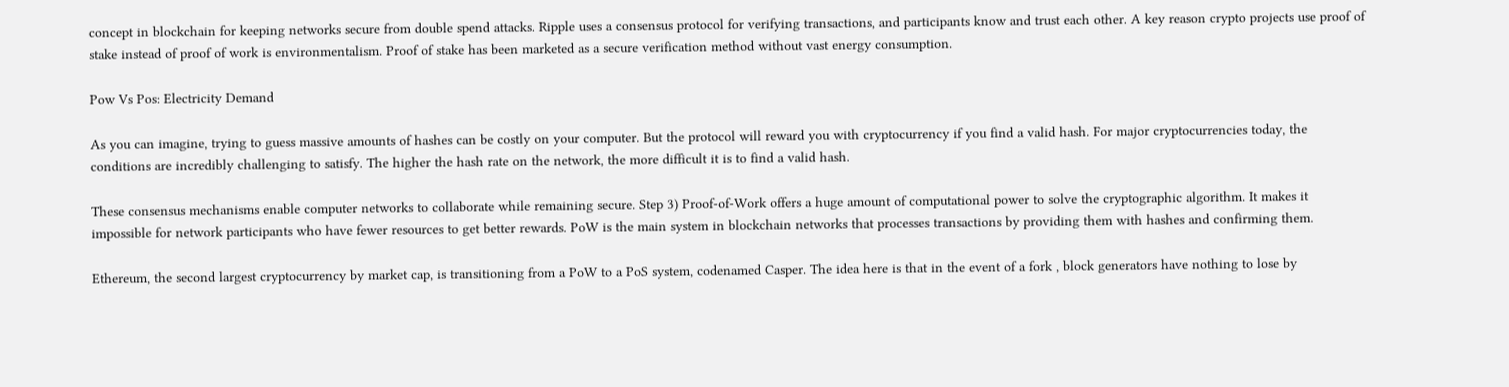concept in blockchain for keeping networks secure from double spend attacks. Ripple uses a consensus protocol for verifying transactions, and participants know and trust each other. A key reason crypto projects use proof of stake instead of proof of work is environmentalism. Proof of stake has been marketed as a secure verification method without vast energy consumption.

Pow Vs Pos: Electricity Demand

As you can imagine, trying to guess massive amounts of hashes can be costly on your computer. But the protocol will reward you with cryptocurrency if you find a valid hash. For major cryptocurrencies today, the conditions are incredibly challenging to satisfy. The higher the hash rate on the network, the more difficult it is to find a valid hash.

These consensus mechanisms enable computer networks to collaborate while remaining secure. Step 3) Proof-of-Work offers a huge amount of computational power to solve the cryptographic algorithm. It makes it impossible for network participants who have fewer resources to get better rewards. PoW is the main system in blockchain networks that processes transactions by providing them with hashes and confirming them.

Ethereum, the second largest cryptocurrency by market cap, is transitioning from a PoW to a PoS system, codenamed Casper. The idea here is that in the event of a fork , block generators have nothing to lose by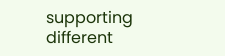supporting different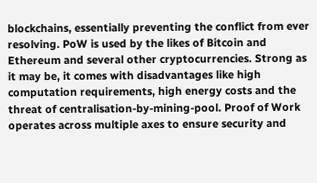blockchains, essentially preventing the conflict from ever resolving. PoW is used by the likes of Bitcoin and Ethereum and several other cryptocurrencies. Strong as it may be, it comes with disadvantages like high computation requirements, high energy costs and the threat of centralisation-by-mining-pool. Proof of Work operates across multiple axes to ensure security and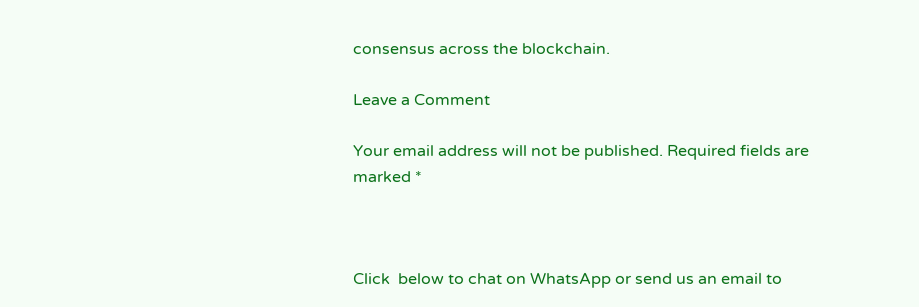consensus across the blockchain.

Leave a Comment

Your email address will not be published. Required fields are marked *



Click  below to chat on WhatsApp or send us an email to